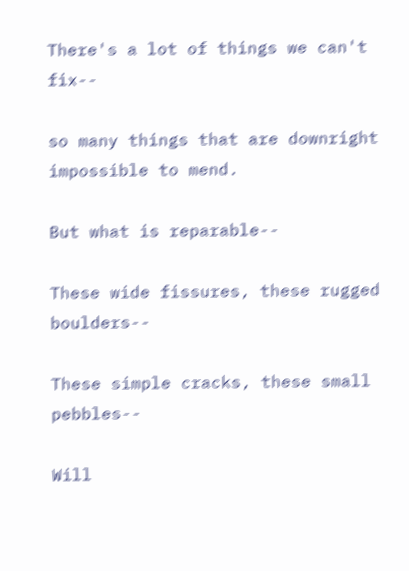There's a lot of things we can't fix--

so many things that are downright impossible to mend.

But what is reparable--

These wide fissures, these rugged boulders--

These simple cracks, these small pebbles--

Will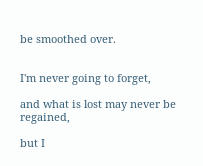be smoothed over.


I'm never going to forget,

and what is lost may never be regained,

but I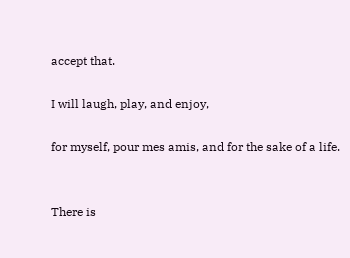accept that.

I will laugh, play, and enjoy,

for myself, pour mes amis, and for the sake of a life.


There is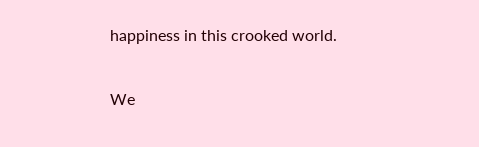happiness in this crooked world.

We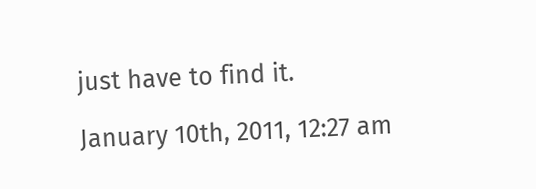just have to find it.

January 10th, 2011, 12:27 am